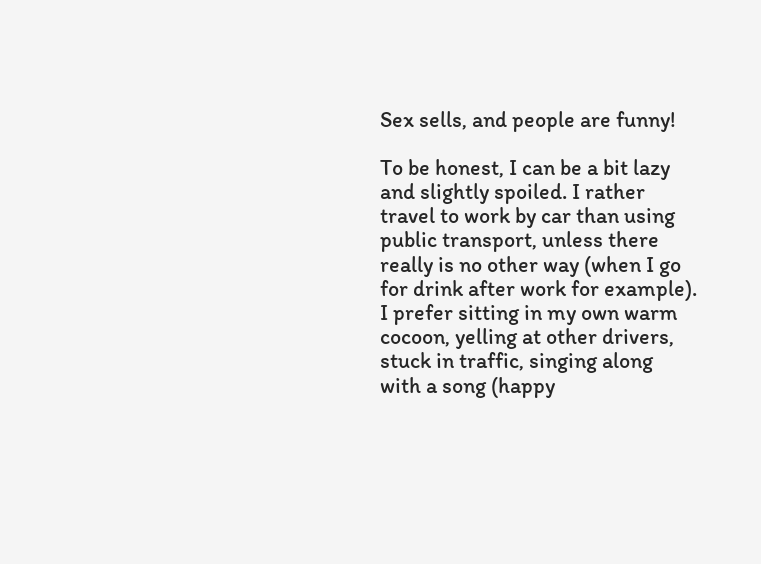Sex sells, and people are funny!

To be honest, I can be a bit lazy and slightly spoiled. I rather travel to work by car than using public transport, unless there really is no other way (when I go for drink after work for example). I prefer sitting in my own warm cocoon, yelling at other drivers, stuck in traffic, singing along with a song (happy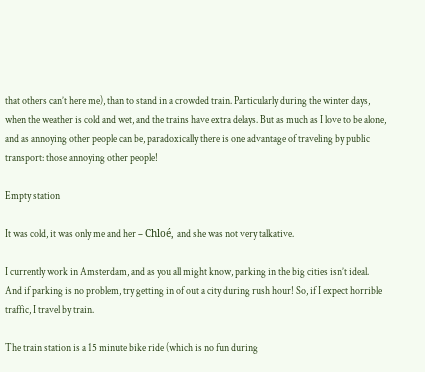that others can’t here me), than to stand in a crowded train. Particularly during the winter days, when the weather is cold and wet, and the trains have extra delays. But as much as I love to be alone, and as annoying other people can be, paradoxically there is one advantage of traveling by public transport: those annoying other people!

Empty station

It was cold, it was only me and her – Chloé, and she was not very talkative.

I currently work in Amsterdam, and as you all might know, parking in the big cities isn’t ideal. And if parking is no problem, try getting in of out a city during rush hour! So, if I expect horrible traffic, I travel by train.

The train station is a 15 minute bike ride (which is no fun during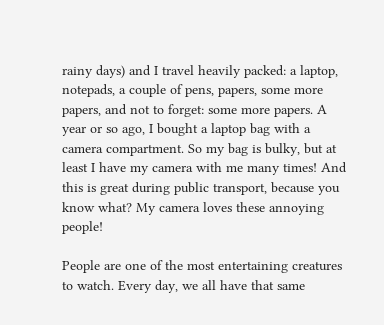rainy days) and I travel heavily packed: a laptop, notepads, a couple of pens, papers, some more papers, and not to forget: some more papers. A year or so ago, I bought a laptop bag with a camera compartment. So my bag is bulky, but at least I have my camera with me many times! And this is great during public transport, because you know what? My camera loves these annoying people!

People are one of the most entertaining creatures to watch. Every day, we all have that same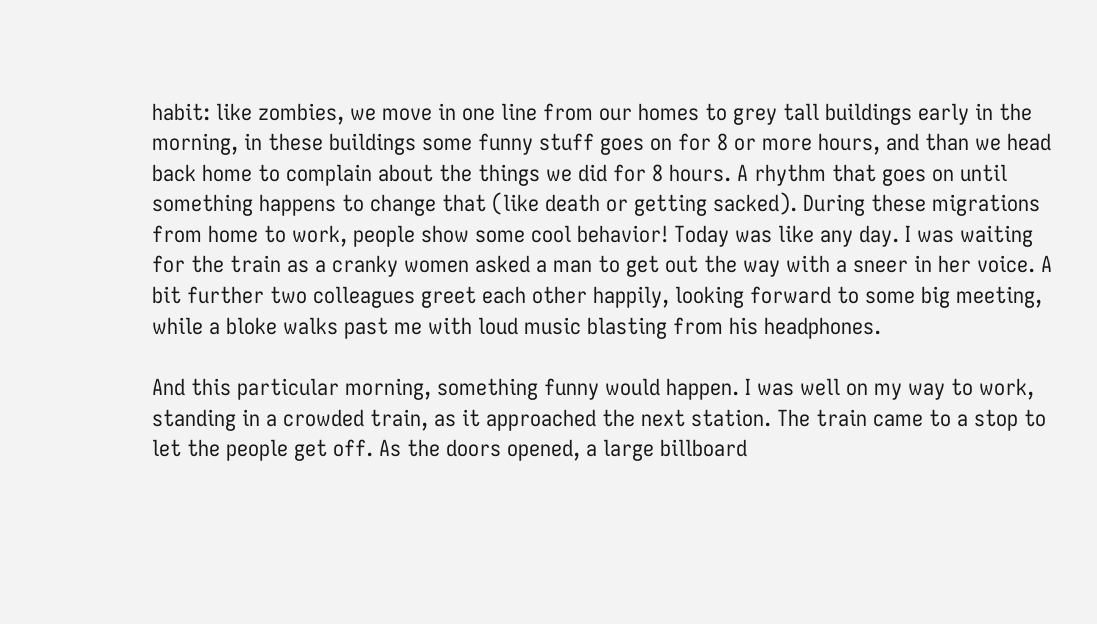habit: like zombies, we move in one line from our homes to grey tall buildings early in the morning, in these buildings some funny stuff goes on for 8 or more hours, and than we head back home to complain about the things we did for 8 hours. A rhythm that goes on until something happens to change that (like death or getting sacked). During these migrations from home to work, people show some cool behavior! Today was like any day. I was waiting for the train as a cranky women asked a man to get out the way with a sneer in her voice. A bit further two colleagues greet each other happily, looking forward to some big meeting, while a bloke walks past me with loud music blasting from his headphones.

And this particular morning, something funny would happen. I was well on my way to work, standing in a crowded train, as it approached the next station. The train came to a stop to let the people get off. As the doors opened, a large billboard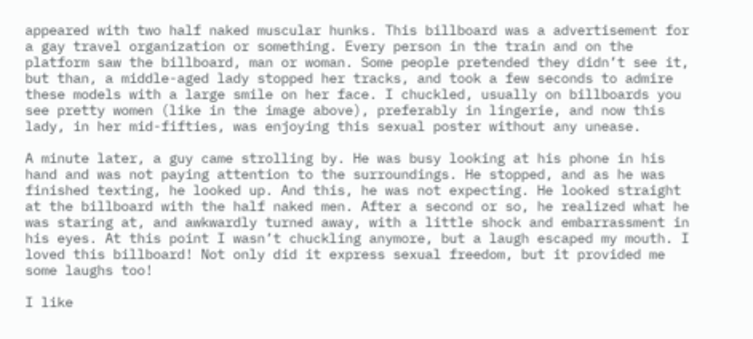appeared with two half naked muscular hunks. This billboard was a advertisement for a gay travel organization or something. Every person in the train and on the platform saw the billboard, man or woman. Some people pretended they didn’t see it, but than, a middle-aged lady stopped her tracks, and took a few seconds to admire these models with a large smile on her face. I chuckled, usually on billboards you see pretty women (like in the image above), preferably in lingerie, and now this lady, in her mid-fifties, was enjoying this sexual poster without any unease.

A minute later, a guy came strolling by. He was busy looking at his phone in his hand and was not paying attention to the surroundings. He stopped, and as he was finished texting, he looked up. And this, he was not expecting. He looked straight at the billboard with the half naked men. After a second or so, he realized what he was staring at, and awkwardly turned away, with a little shock and embarrassment in his eyes. At this point I wasn’t chuckling anymore, but a laugh escaped my mouth. I loved this billboard! Not only did it express sexual freedom, but it provided me some laughs too!

I like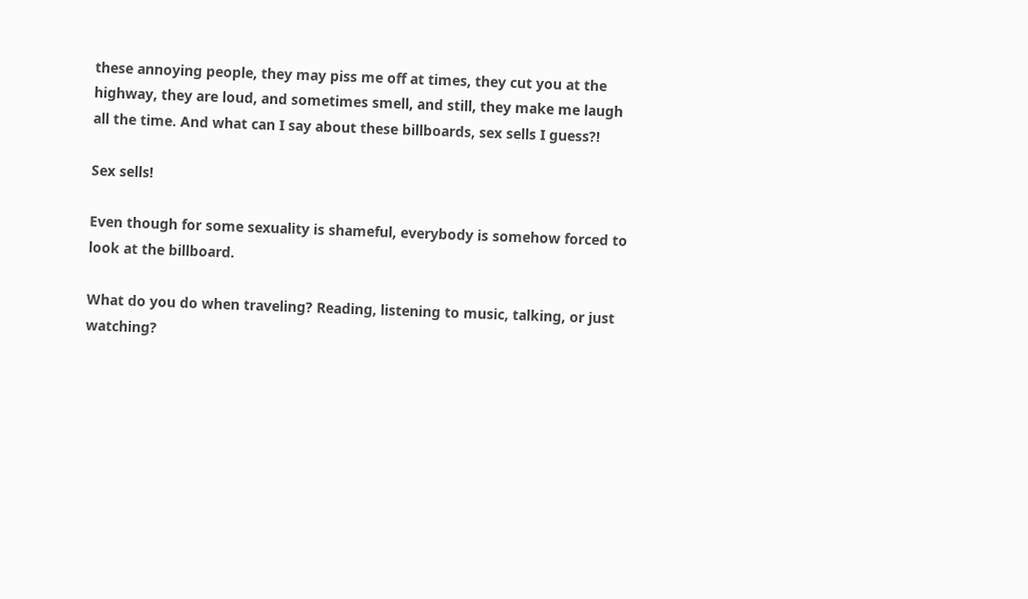these annoying people, they may piss me off at times, they cut you at the highway, they are loud, and sometimes smell, and still, they make me laugh all the time. And what can I say about these billboards, sex sells I guess?!

Sex sells!

Even though for some sexuality is shameful, everybody is somehow forced to look at the billboard.

What do you do when traveling? Reading, listening to music, talking, or just watching?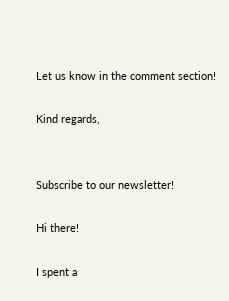Let us know in the comment section!

Kind regards,


Subscribe to our newsletter!

Hi there!

I spent a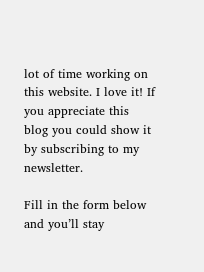lot of time working on this website. I love it! If you appreciate this blog you could show it by subscribing to my newsletter.

Fill in the form below and you’ll stay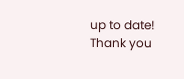up to date! Thank you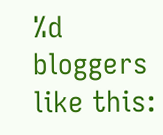%d bloggers like this: